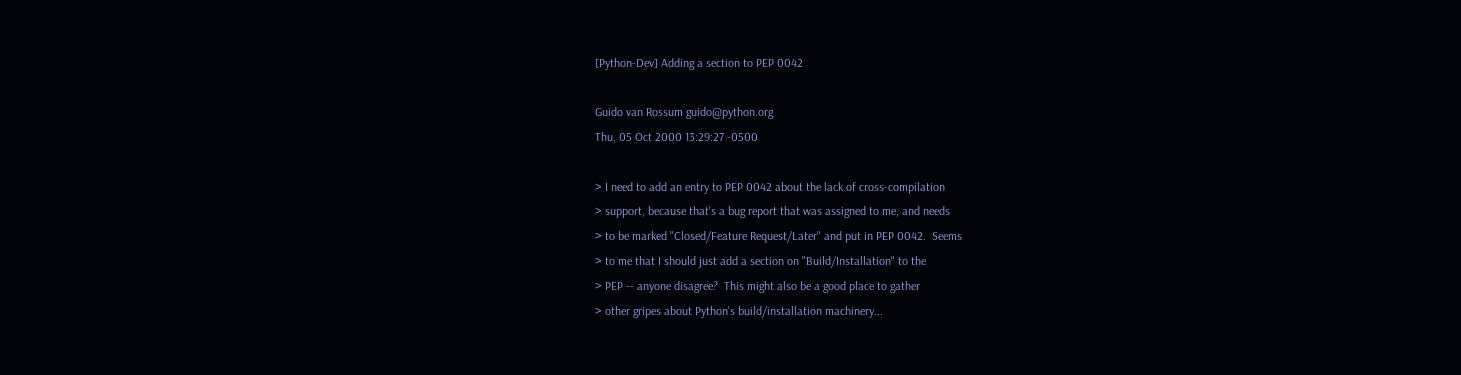[Python-Dev] Adding a section to PEP 0042

Guido van Rossum guido@python.org
Thu, 05 Oct 2000 13:29:27 -0500

> I need to add an entry to PEP 0042 about the lack of cross-compilation
> support, because that's a bug report that was assigned to me, and needs
> to be marked "Closed/Feature Request/Later" and put in PEP 0042.  Seems
> to me that I should just add a section on "Build/Installation" to the
> PEP -- anyone disagree?  This might also be a good place to gather
> other gripes about Python's build/installation machinery...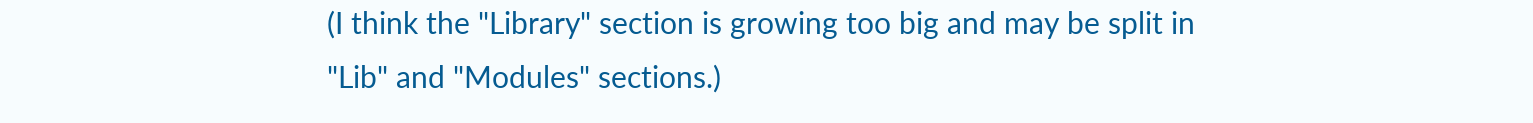(I think the "Library" section is growing too big and may be split in
"Lib" and "Modules" sections.)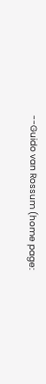--Guido van Rossum (home page: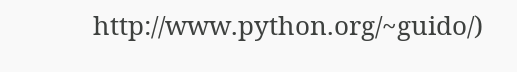http://www.python.org/~guido/)